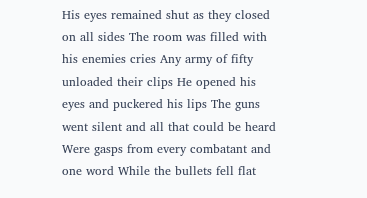His eyes remained shut as they closed on all sides The room was filled with his enemies cries Any army of fifty unloaded their clips He opened his eyes and puckered his lips The guns went silent and all that could be heard Were gasps from every combatant and one word While the bullets fell flat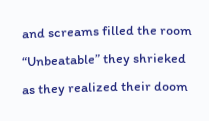and screams filled the room “Unbeatable” they shrieked as they realized their doom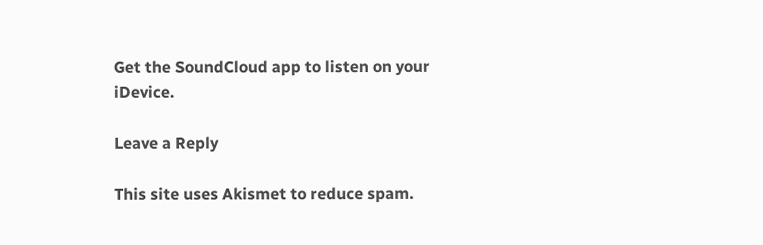Get the SoundCloud app to listen on your iDevice.

Leave a Reply

This site uses Akismet to reduce spam.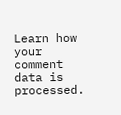Learn how your comment data is processed.